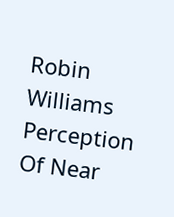Robin Williams Perception Of Near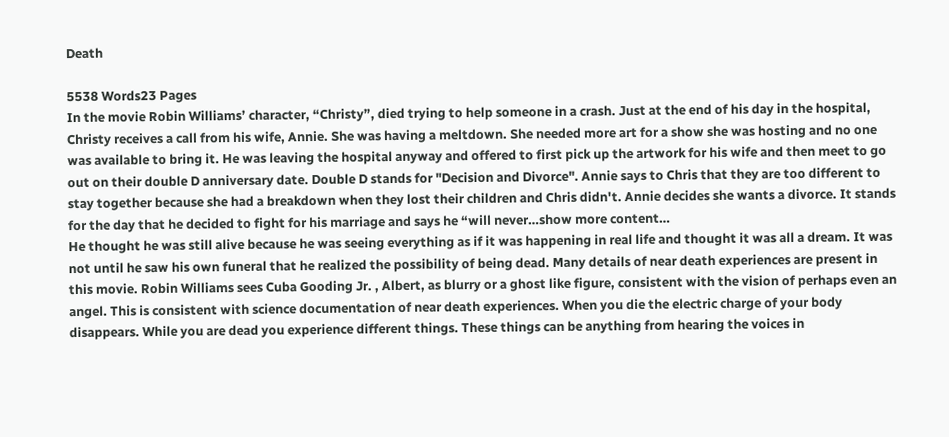Death

5538 Words23 Pages
In the movie Robin Williams’ character, “Christy”, died trying to help someone in a crash. Just at the end of his day in the hospital, Christy receives a call from his wife, Annie. She was having a meltdown. She needed more art for a show she was hosting and no one was available to bring it. He was leaving the hospital anyway and offered to first pick up the artwork for his wife and then meet to go out on their double D anniversary date. Double D stands for "Decision and Divorce". Annie says to Chris that they are too different to stay together because she had a breakdown when they lost their children and Chris didn't. Annie decides she wants a divorce. It stands for the day that he decided to fight for his marriage and says he “will never…show more content…
He thought he was still alive because he was seeing everything as if it was happening in real life and thought it was all a dream. It was not until he saw his own funeral that he realized the possibility of being dead. Many details of near death experiences are present in this movie. Robin Williams sees Cuba Gooding Jr. , Albert, as blurry or a ghost like figure, consistent with the vision of perhaps even an angel. This is consistent with science documentation of near death experiences. When you die the electric charge of your body disappears. While you are dead you experience different things. These things can be anything from hearing the voices in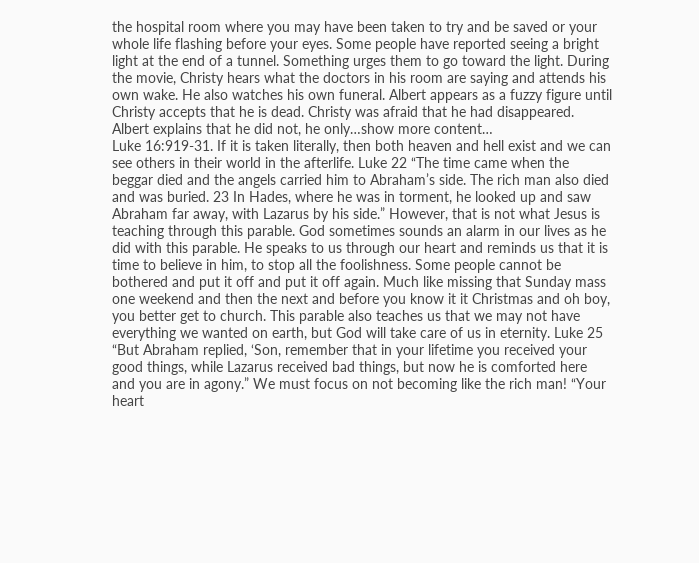the hospital room where you may have been taken to try and be saved or your whole life flashing before your eyes. Some people have reported seeing a bright light at the end of a tunnel. Something urges them to go toward the light. During the movie, Christy hears what the doctors in his room are saying and attends his own wake. He also watches his own funeral. Albert appears as a fuzzy figure until Christy accepts that he is dead. Christy was afraid that he had disappeared. Albert explains that he did not, he only…show more content…
Luke 16:919-31. If it is taken literally, then both heaven and hell exist and we can see others in their world in the afterlife. Luke 22 “The time came when the beggar died and the angels carried him to Abraham’s side. The rich man also died and was buried. 23 In Hades, where he was in torment, he looked up and saw Abraham far away, with Lazarus by his side.” However, that is not what Jesus is teaching through this parable. God sometimes sounds an alarm in our lives as he did with this parable. He speaks to us through our heart and reminds us that it is time to believe in him, to stop all the foolishness. Some people cannot be bothered and put it off and put it off again. Much like missing that Sunday mass one weekend and then the next and before you know it it Christmas and oh boy, you better get to church. This parable also teaches us that we may not have everything we wanted on earth, but God will take care of us in eternity. Luke 25 “But Abraham replied, ‘Son, remember that in your lifetime you received your good things, while Lazarus received bad things, but now he is comforted here and you are in agony.” We must focus on not becoming like the rich man! “Your heart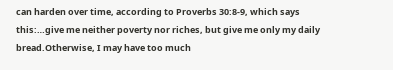can harden over time, according to Proverbs 30:8-9, which says this:…give me neither poverty nor riches, but give me only my daily bread.Otherwise, I may have too much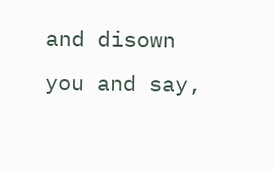and disown you and say,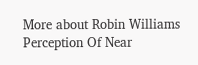More about Robin Williams Perception Of Near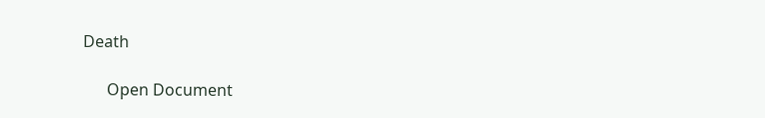Death

      Open Document